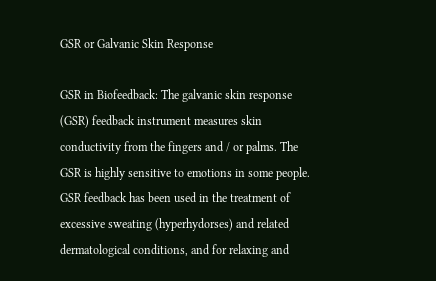GSR or Galvanic Skin Response

GSR in Biofeedback: The galvanic skin response (GSR) feedback instrument measures skin conductivity from the fingers and / or palms. The GSR is highly sensitive to emotions in some people. GSR feedback has been used in the treatment of excessive sweating (hyperhydorses) and related dermatological conditions, and for relaxing and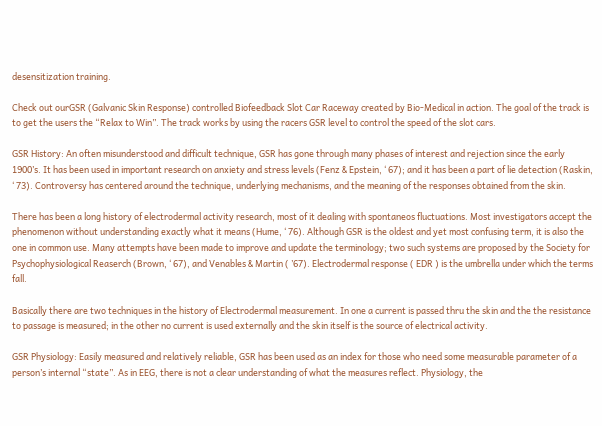desensitization training.

Check out ourGSR (Galvanic Skin Response) controlled Biofeedback Slot Car Raceway created by Bio-Medical in action. The goal of the track is to get the users the “Relax to Win”. The track works by using the racers GSR level to control the speed of the slot cars.

GSR History: An often misunderstood and difficult technique, GSR has gone through many phases of interest and rejection since the early 1900’s. It has been used in important research on anxiety and stress levels (Fenz & Epstein, ‘ 67); and it has been a part of lie detection (Raskin, ‘ 73). Controversy has centered around the technique, underlying mechanisms, and the meaning of the responses obtained from the skin.

There has been a long history of electrodermal activity research, most of it dealing with spontaneos fluctuations. Most investigators accept the phenomenon without understanding exactly what it means (Hume, ‘ 76). Although GSR is the oldest and yet most confusing term, it is also the one in common use. Many attempts have been made to improve and update the terminology; two such systems are proposed by the Society for Psychophysiological Reaserch (Brown, ‘ 67), and Venables & Martin ( ’67). Electrodermal response ( EDR ) is the umbrella under which the terms fall.

Basically there are two techniques in the history of Electrodermal measurement. In one a current is passed thru the skin and the the resistance to passage is measured; in the other no current is used externally and the skin itself is the source of electrical activity.

GSR Physiology: Easily measured and relatively reliable, GSR has been used as an index for those who need some measurable parameter of a person’s internal “state”. As in EEG, there is not a clear understanding of what the measures reflect. Physiology, the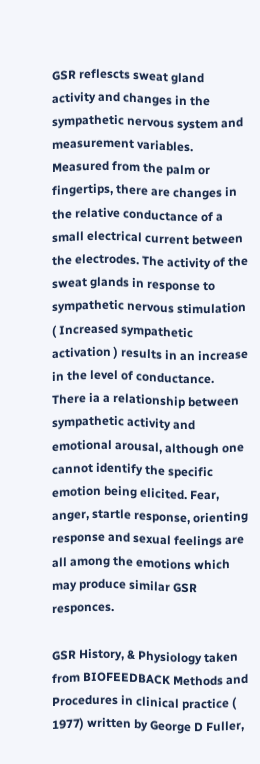GSR reflescts sweat gland activity and changes in the sympathetic nervous system and measurement variables. Measured from the palm or fingertips, there are changes in the relative conductance of a small electrical current between the electrodes. The activity of the sweat glands in response to sympathetic nervous stimulation ( Increased sympathetic activation ) results in an increase in the level of conductance. There ia a relationship between sympathetic activity and emotional arousal, although one cannot identify the specific emotion being elicited. Fear, anger, startle response, orienting response and sexual feelings are all among the emotions which may produce similar GSR responces.

GSR History, & Physiology taken from BIOFEEDBACK Methods and Procedures in clinical practice ( 1977) written by George D Fuller,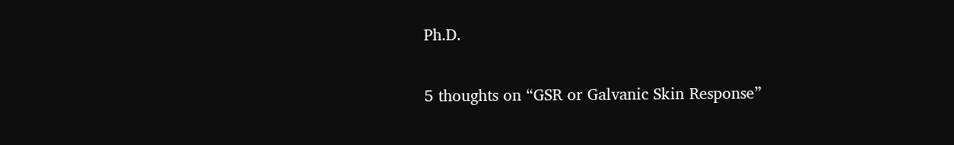Ph.D.

5 thoughts on “GSR or Galvanic Skin Response”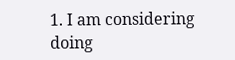1. I am considering doing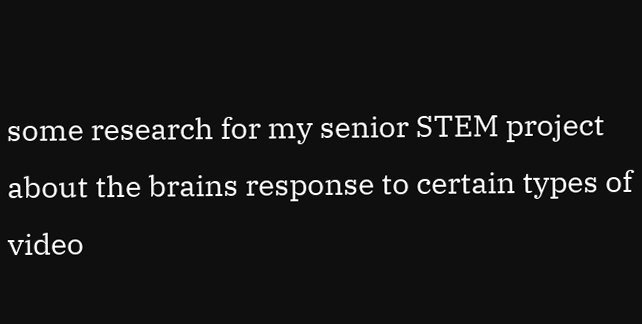some research for my senior STEM project about the brains response to certain types of video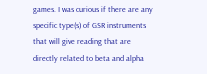games. I was curious if there are any specific type(s) of GSR instruments that will give reading that are directly related to beta and alpha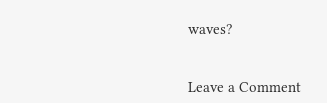waves?


Leave a Comment